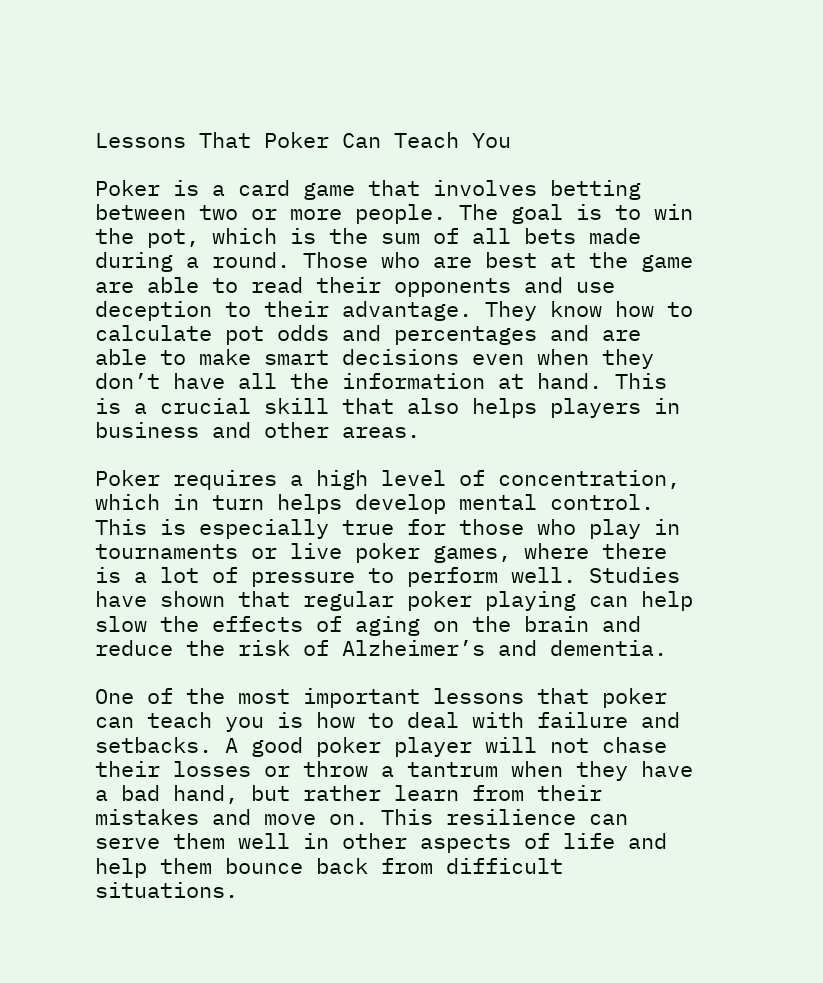Lessons That Poker Can Teach You

Poker is a card game that involves betting between two or more people. The goal is to win the pot, which is the sum of all bets made during a round. Those who are best at the game are able to read their opponents and use deception to their advantage. They know how to calculate pot odds and percentages and are able to make smart decisions even when they don’t have all the information at hand. This is a crucial skill that also helps players in business and other areas.

Poker requires a high level of concentration, which in turn helps develop mental control. This is especially true for those who play in tournaments or live poker games, where there is a lot of pressure to perform well. Studies have shown that regular poker playing can help slow the effects of aging on the brain and reduce the risk of Alzheimer’s and dementia.

One of the most important lessons that poker can teach you is how to deal with failure and setbacks. A good poker player will not chase their losses or throw a tantrum when they have a bad hand, but rather learn from their mistakes and move on. This resilience can serve them well in other aspects of life and help them bounce back from difficult situations.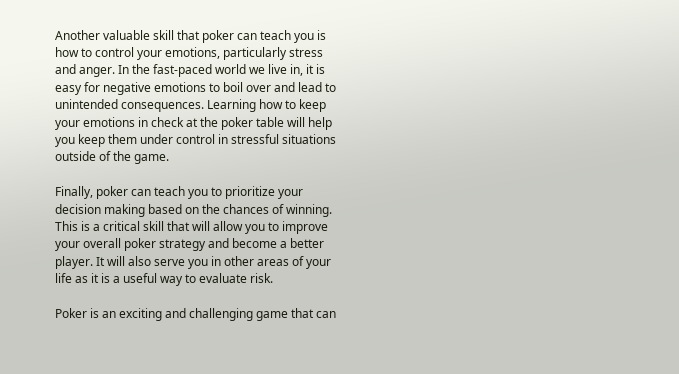Another valuable skill that poker can teach you is how to control your emotions, particularly stress and anger. In the fast-paced world we live in, it is easy for negative emotions to boil over and lead to unintended consequences. Learning how to keep your emotions in check at the poker table will help you keep them under control in stressful situations outside of the game.

Finally, poker can teach you to prioritize your decision making based on the chances of winning. This is a critical skill that will allow you to improve your overall poker strategy and become a better player. It will also serve you in other areas of your life as it is a useful way to evaluate risk.

Poker is an exciting and challenging game that can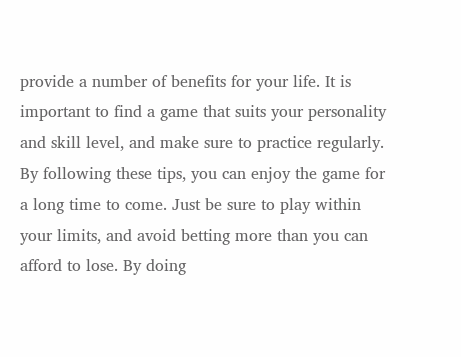provide a number of benefits for your life. It is important to find a game that suits your personality and skill level, and make sure to practice regularly. By following these tips, you can enjoy the game for a long time to come. Just be sure to play within your limits, and avoid betting more than you can afford to lose. By doing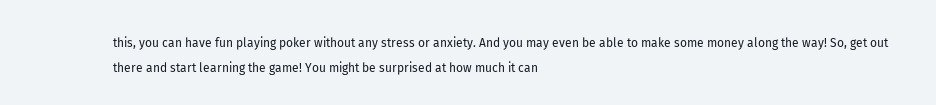this, you can have fun playing poker without any stress or anxiety. And you may even be able to make some money along the way! So, get out there and start learning the game! You might be surprised at how much it can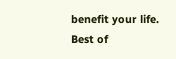benefit your life. Best of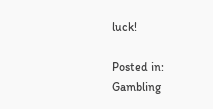luck!

Posted in: Gambling